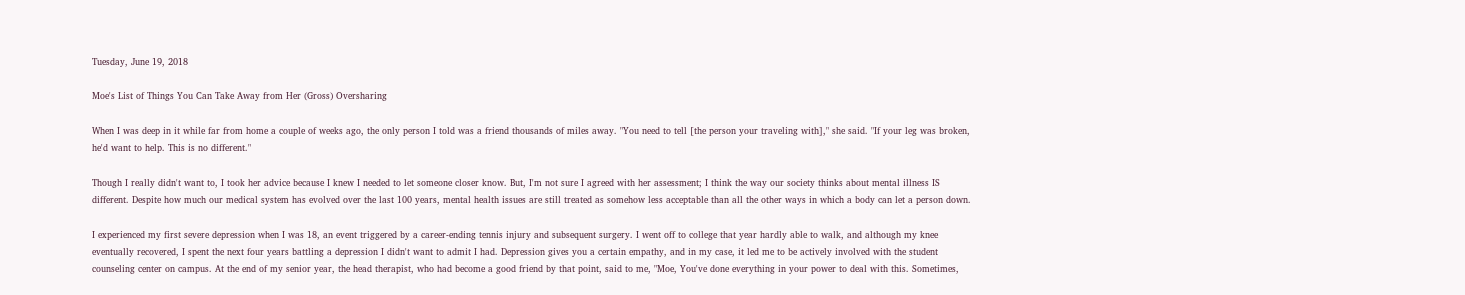Tuesday, June 19, 2018

Moe's List of Things You Can Take Away from Her (Gross) Oversharing

When I was deep in it while far from home a couple of weeks ago, the only person I told was a friend thousands of miles away. "You need to tell [the person your traveling with]," she said. "If your leg was broken, he'd want to help. This is no different."

Though I really didn't want to, I took her advice because I knew I needed to let someone closer know. But, I'm not sure I agreed with her assessment; I think the way our society thinks about mental illness IS different. Despite how much our medical system has evolved over the last 100 years, mental health issues are still treated as somehow less acceptable than all the other ways in which a body can let a person down.

I experienced my first severe depression when I was 18, an event triggered by a career-ending tennis injury and subsequent surgery. I went off to college that year hardly able to walk, and although my knee eventually recovered, I spent the next four years battling a depression I didn't want to admit I had. Depression gives you a certain empathy, and in my case, it led me to be actively involved with the student counseling center on campus. At the end of my senior year, the head therapist, who had become a good friend by that point, said to me, "Moe, You've done everything in your power to deal with this. Sometimes,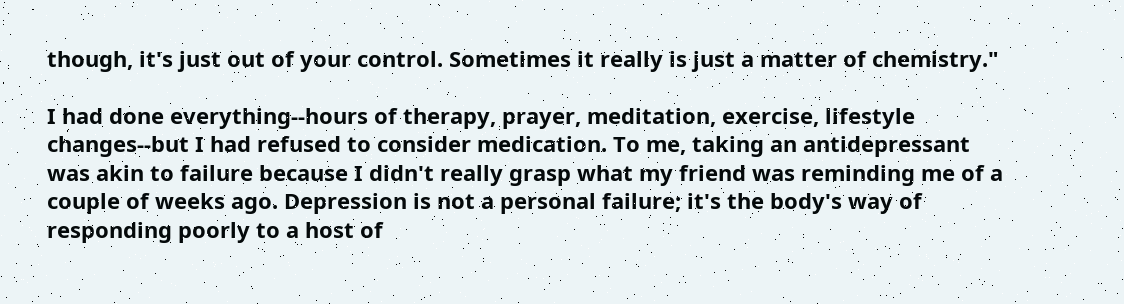though, it's just out of your control. Sometimes it really is just a matter of chemistry."

I had done everything--hours of therapy, prayer, meditation, exercise, lifestyle changes--but I had refused to consider medication. To me, taking an antidepressant was akin to failure because I didn't really grasp what my friend was reminding me of a couple of weeks ago. Depression is not a personal failure; it's the body's way of responding poorly to a host of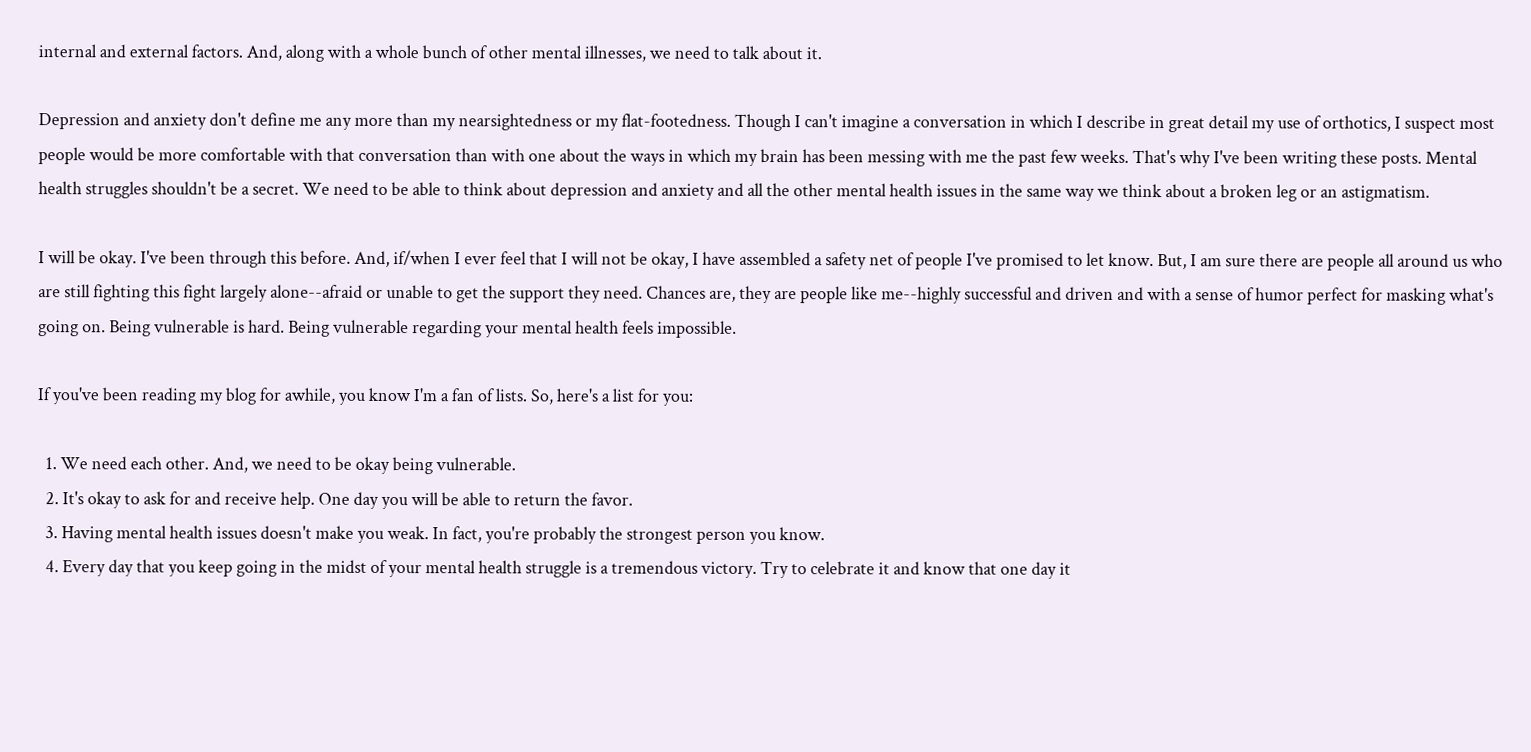internal and external factors. And, along with a whole bunch of other mental illnesses, we need to talk about it.

Depression and anxiety don't define me any more than my nearsightedness or my flat-footedness. Though I can't imagine a conversation in which I describe in great detail my use of orthotics, I suspect most people would be more comfortable with that conversation than with one about the ways in which my brain has been messing with me the past few weeks. That's why I've been writing these posts. Mental health struggles shouldn't be a secret. We need to be able to think about depression and anxiety and all the other mental health issues in the same way we think about a broken leg or an astigmatism.

I will be okay. I've been through this before. And, if/when I ever feel that I will not be okay, I have assembled a safety net of people I've promised to let know. But, I am sure there are people all around us who are still fighting this fight largely alone--afraid or unable to get the support they need. Chances are, they are people like me--highly successful and driven and with a sense of humor perfect for masking what's going on. Being vulnerable is hard. Being vulnerable regarding your mental health feels impossible.

If you've been reading my blog for awhile, you know I'm a fan of lists. So, here's a list for you:

  1. We need each other. And, we need to be okay being vulnerable.
  2. It's okay to ask for and receive help. One day you will be able to return the favor.
  3. Having mental health issues doesn't make you weak. In fact, you're probably the strongest person you know.
  4. Every day that you keep going in the midst of your mental health struggle is a tremendous victory. Try to celebrate it and know that one day it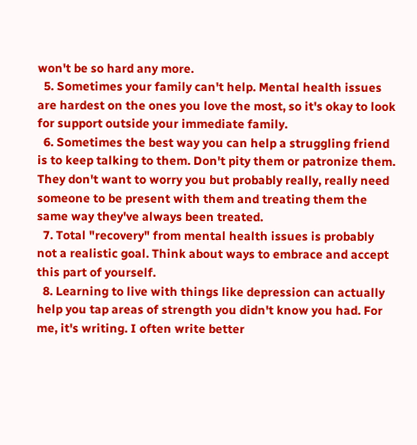won't be so hard any more.
  5. Sometimes your family can't help. Mental health issues are hardest on the ones you love the most, so it's okay to look for support outside your immediate family.
  6. Sometimes the best way you can help a struggling friend is to keep talking to them. Don't pity them or patronize them. They don't want to worry you but probably really, really need someone to be present with them and treating them the same way they've always been treated.
  7. Total "recovery" from mental health issues is probably not a realistic goal. Think about ways to embrace and accept this part of yourself.
  8. Learning to live with things like depression can actually help you tap areas of strength you didn't know you had. For me, it's writing. I often write better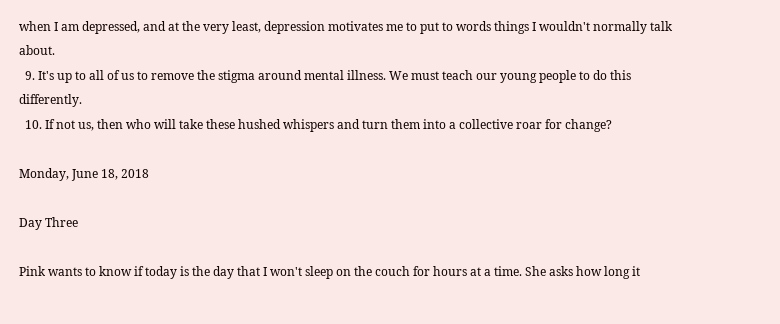when I am depressed, and at the very least, depression motivates me to put to words things I wouldn't normally talk about.
  9. It's up to all of us to remove the stigma around mental illness. We must teach our young people to do this differently.
  10. If not us, then who will take these hushed whispers and turn them into a collective roar for change?

Monday, June 18, 2018

Day Three

Pink wants to know if today is the day that I won't sleep on the couch for hours at a time. She asks how long it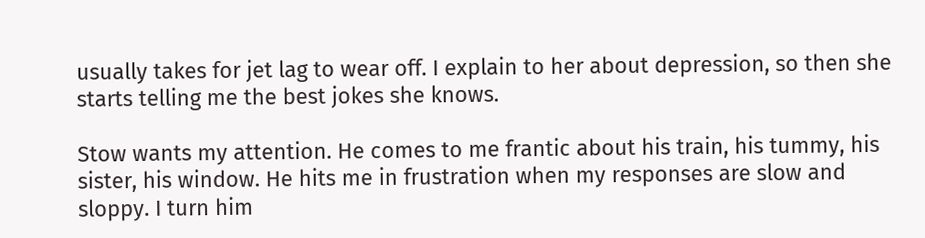usually takes for jet lag to wear off. I explain to her about depression, so then she starts telling me the best jokes she knows.

Stow wants my attention. He comes to me frantic about his train, his tummy, his sister, his window. He hits me in frustration when my responses are slow and sloppy. I turn him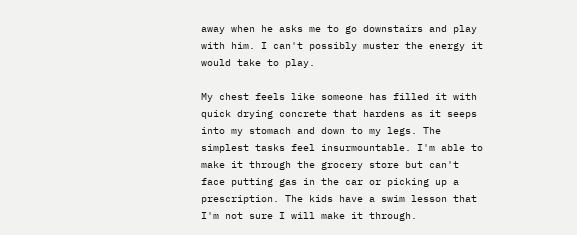away when he asks me to go downstairs and play with him. I can't possibly muster the energy it would take to play.

My chest feels like someone has filled it with quick drying concrete that hardens as it seeps into my stomach and down to my legs. The simplest tasks feel insurmountable. I'm able to make it through the grocery store but can't face putting gas in the car or picking up a prescription. The kids have a swim lesson that I'm not sure I will make it through.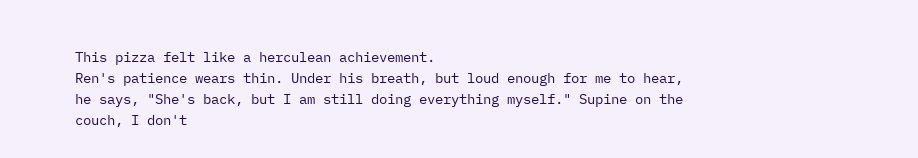This pizza felt like a herculean achievement.
Ren's patience wears thin. Under his breath, but loud enough for me to hear, he says, "She's back, but I am still doing everything myself." Supine on the couch, I don't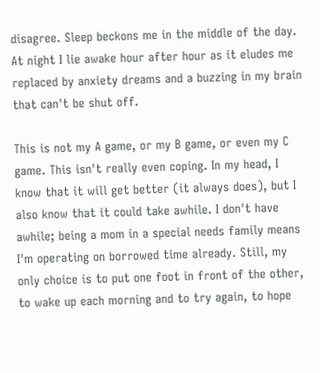disagree. Sleep beckons me in the middle of the day. At night I lie awake hour after hour as it eludes me replaced by anxiety dreams and a buzzing in my brain that can't be shut off.

This is not my A game, or my B game, or even my C game. This isn't really even coping. In my head, I know that it will get better (it always does), but I also know that it could take awhile. I don't have awhile; being a mom in a special needs family means I'm operating on borrowed time already. Still, my only choice is to put one foot in front of the other, to wake up each morning and to try again, to hope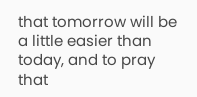that tomorrow will be a little easier than today, and to pray that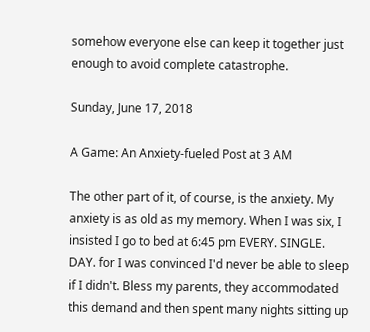somehow everyone else can keep it together just enough to avoid complete catastrophe.

Sunday, June 17, 2018

A Game: An Anxiety-fueled Post at 3 AM

The other part of it, of course, is the anxiety. My anxiety is as old as my memory. When I was six, I insisted I go to bed at 6:45 pm EVERY. SINGLE. DAY. for I was convinced I'd never be able to sleep if I didn't. Bless my parents, they accommodated this demand and then spent many nights sitting up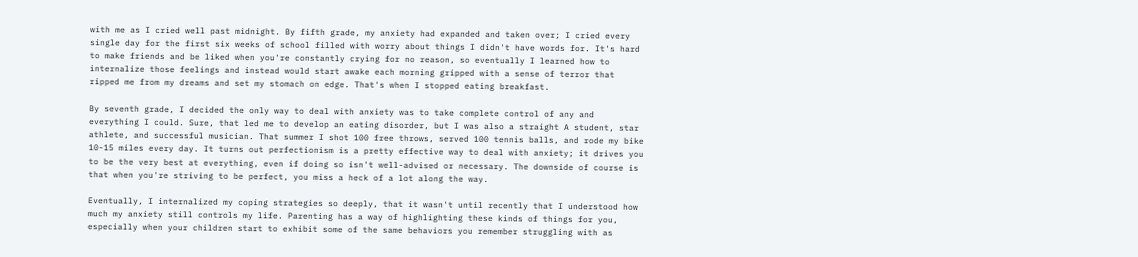with me as I cried well past midnight. By fifth grade, my anxiety had expanded and taken over; I cried every single day for the first six weeks of school filled with worry about things I didn't have words for. It's hard to make friends and be liked when you're constantly crying for no reason, so eventually I learned how to internalize those feelings and instead would start awake each morning gripped with a sense of terror that ripped me from my dreams and set my stomach on edge. That's when I stopped eating breakfast.

By seventh grade, I decided the only way to deal with anxiety was to take complete control of any and everything I could. Sure, that led me to develop an eating disorder, but I was also a straight A student, star athlete, and successful musician. That summer I shot 100 free throws, served 100 tennis balls, and rode my bike 10-15 miles every day. It turns out perfectionism is a pretty effective way to deal with anxiety; it drives you to be the very best at everything, even if doing so isn't well-advised or necessary. The downside of course is that when you're striving to be perfect, you miss a heck of a lot along the way.

Eventually, I internalized my coping strategies so deeply, that it wasn't until recently that I understood how much my anxiety still controls my life. Parenting has a way of highlighting these kinds of things for you, especially when your children start to exhibit some of the same behaviors you remember struggling with as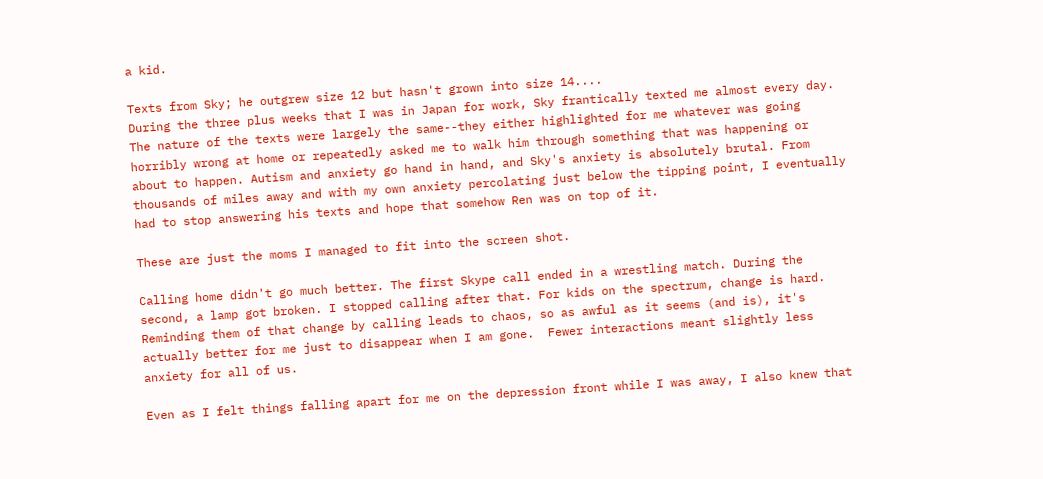a kid.

Texts from Sky; he outgrew size 12 but hasn't grown into size 14....
During the three plus weeks that I was in Japan for work, Sky frantically texted me almost every day. The nature of the texts were largely the same--they either highlighted for me whatever was going horribly wrong at home or repeatedly asked me to walk him through something that was happening or about to happen. Autism and anxiety go hand in hand, and Sky's anxiety is absolutely brutal. From thousands of miles away and with my own anxiety percolating just below the tipping point, I eventually had to stop answering his texts and hope that somehow Ren was on top of it.

These are just the moms I managed to fit into the screen shot.

Calling home didn't go much better. The first Skype call ended in a wrestling match. During the second, a lamp got broken. I stopped calling after that. For kids on the spectrum, change is hard. Reminding them of that change by calling leads to chaos, so as awful as it seems (and is), it's actually better for me just to disappear when I am gone.  Fewer interactions meant slightly less anxiety for all of us.

Even as I felt things falling apart for me on the depression front while I was away, I also knew that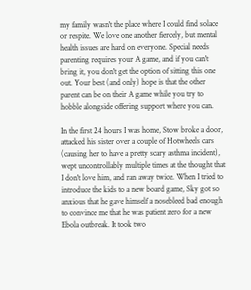my family wasn't the place where I could find solace or respite. We love one another fiercely, but mental health issues are hard on everyone. Special needs parenting requires your A game, and if you can't bring it, you don't get the option of sitting this one out. Your best (and only) hope is that the other parent can be on their A game while you try to hobble alongside offering support where you can.

In the first 24 hours I was home, Stow broke a door, attacked his sister over a couple of Hotwheels cars (causing her to have a pretty scary asthma incident), wept uncontrollably multiple times at the thought that I don't love him, and ran away twice. When I tried to introduce the kids to a new board game, Sky got so anxious that he gave himself a nosebleed bad enough to convince me that he was patient zero for a new Ebola outbreak. It took two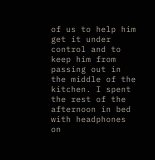of us to help him get it under control and to keep him from passing out in the middle of the kitchen. I spent the rest of the afternoon in bed with headphones on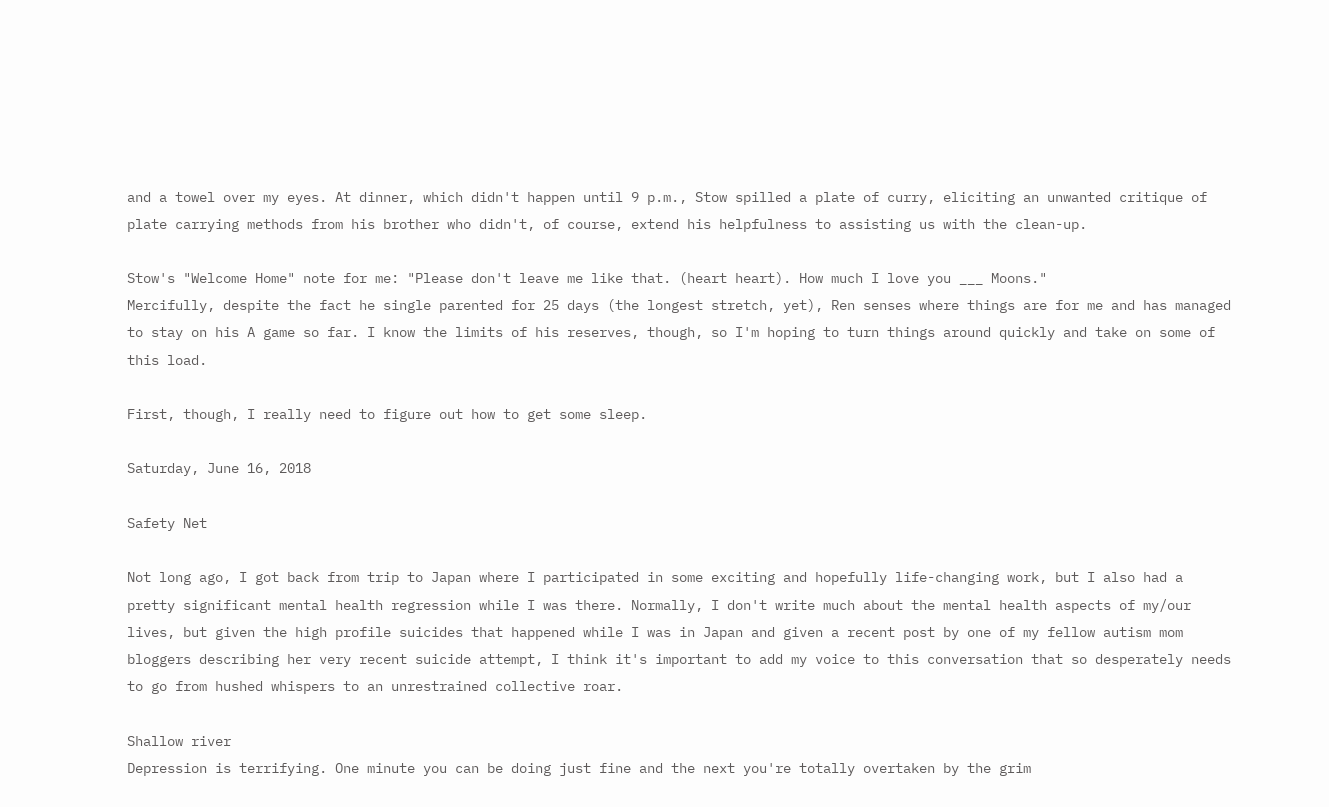and a towel over my eyes. At dinner, which didn't happen until 9 p.m., Stow spilled a plate of curry, eliciting an unwanted critique of plate carrying methods from his brother who didn't, of course, extend his helpfulness to assisting us with the clean-up.

Stow's "Welcome Home" note for me: "Please don't leave me like that. (heart heart). How much I love you ___ Moons."
Mercifully, despite the fact he single parented for 25 days (the longest stretch, yet), Ren senses where things are for me and has managed to stay on his A game so far. I know the limits of his reserves, though, so I'm hoping to turn things around quickly and take on some of this load.

First, though, I really need to figure out how to get some sleep.

Saturday, June 16, 2018

Safety Net

Not long ago, I got back from trip to Japan where I participated in some exciting and hopefully life-changing work, but I also had a pretty significant mental health regression while I was there. Normally, I don't write much about the mental health aspects of my/our lives, but given the high profile suicides that happened while I was in Japan and given a recent post by one of my fellow autism mom bloggers describing her very recent suicide attempt, I think it's important to add my voice to this conversation that so desperately needs to go from hushed whispers to an unrestrained collective roar.

Shallow river
Depression is terrifying. One minute you can be doing just fine and the next you're totally overtaken by the grim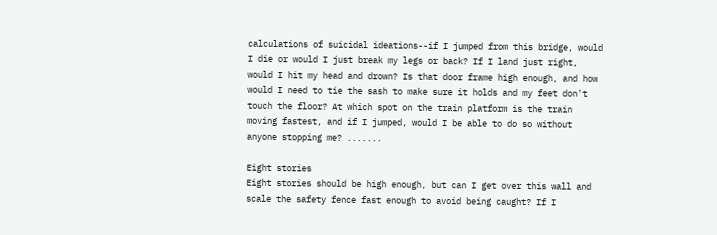calculations of suicidal ideations--if I jumped from this bridge, would I die or would I just break my legs or back? If I land just right, would I hit my head and drown? Is that door frame high enough, and how would I need to tie the sash to make sure it holds and my feet don't touch the floor? At which spot on the train platform is the train moving fastest, and if I jumped, would I be able to do so without anyone stopping me? .......

Eight stories
Eight stories should be high enough, but can I get over this wall and scale the safety fence fast enough to avoid being caught? If I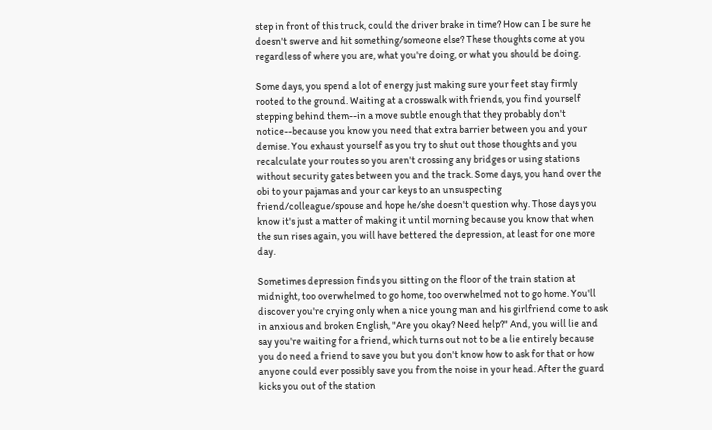step in front of this truck, could the driver brake in time? How can I be sure he doesn't swerve and hit something/someone else? These thoughts come at you regardless of where you are, what you're doing, or what you should be doing.

Some days, you spend a lot of energy just making sure your feet stay firmly rooted to the ground. Waiting at a crosswalk with friends, you find yourself stepping behind them--in a move subtle enough that they probably don't notice--because you know you need that extra barrier between you and your demise. You exhaust yourself as you try to shut out those thoughts and you recalculate your routes so you aren't crossing any bridges or using stations without security gates between you and the track. Some days, you hand over the obi to your pajamas and your car keys to an unsuspecting friend/colleague/spouse and hope he/she doesn't question why. Those days you know it's just a matter of making it until morning because you know that when the sun rises again, you will have bettered the depression, at least for one more day.

Sometimes depression finds you sitting on the floor of the train station at midnight, too overwhelmed to go home, too overwhelmed not to go home. You'll discover you're crying only when a nice young man and his girlfriend come to ask in anxious and broken English, "Are you okay? Need help?" And, you will lie and say you're waiting for a friend, which turns out not to be a lie entirely because you do need a friend to save you but you don't know how to ask for that or how anyone could ever possibly save you from the noise in your head. After the guard kicks you out of the station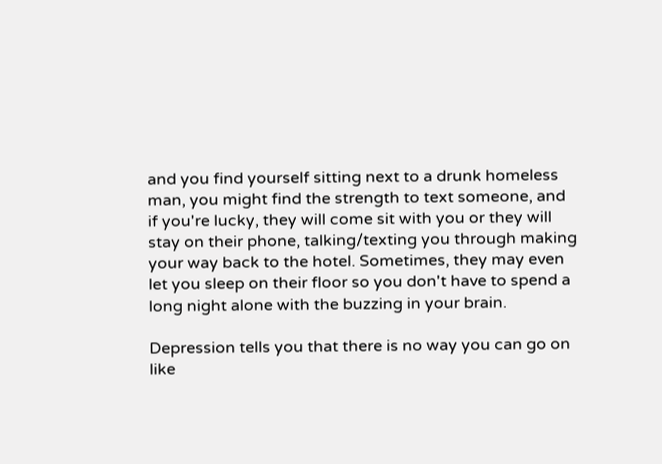and you find yourself sitting next to a drunk homeless man, you might find the strength to text someone, and if you're lucky, they will come sit with you or they will stay on their phone, talking/texting you through making your way back to the hotel. Sometimes, they may even let you sleep on their floor so you don't have to spend a long night alone with the buzzing in your brain.

Depression tells you that there is no way you can go on like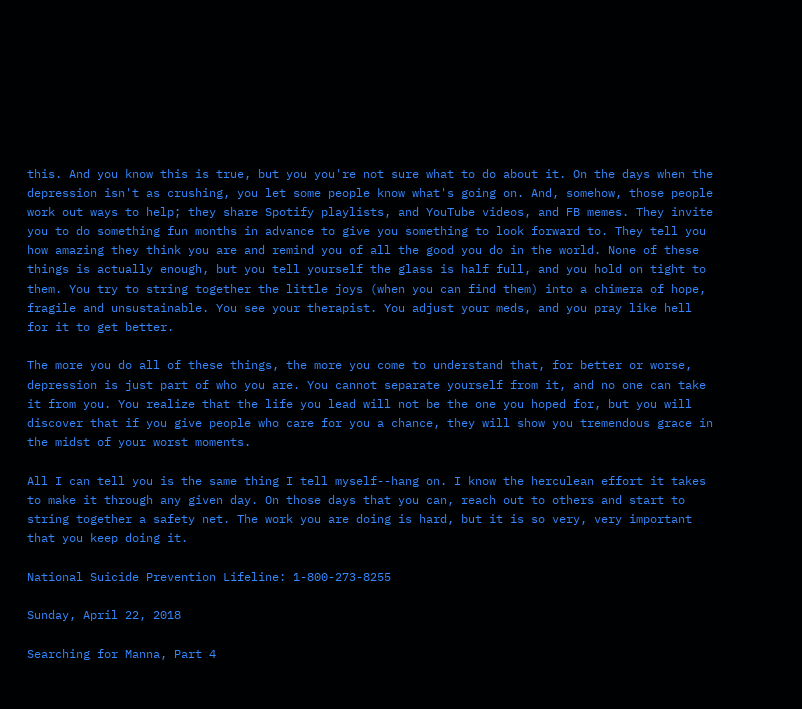this. And you know this is true, but you you're not sure what to do about it. On the days when the depression isn't as crushing, you let some people know what's going on. And, somehow, those people work out ways to help; they share Spotify playlists, and YouTube videos, and FB memes. They invite you to do something fun months in advance to give you something to look forward to. They tell you how amazing they think you are and remind you of all the good you do in the world. None of these things is actually enough, but you tell yourself the glass is half full, and you hold on tight to them. You try to string together the little joys (when you can find them) into a chimera of hope, fragile and unsustainable. You see your therapist. You adjust your meds, and you pray like hell for it to get better.

The more you do all of these things, the more you come to understand that, for better or worse, depression is just part of who you are. You cannot separate yourself from it, and no one can take it from you. You realize that the life you lead will not be the one you hoped for, but you will discover that if you give people who care for you a chance, they will show you tremendous grace in the midst of your worst moments.

All I can tell you is the same thing I tell myself--hang on. I know the herculean effort it takes to make it through any given day. On those days that you can, reach out to others and start to string together a safety net. The work you are doing is hard, but it is so very, very important that you keep doing it.

National Suicide Prevention Lifeline: 1-800-273-8255

Sunday, April 22, 2018

Searching for Manna, Part 4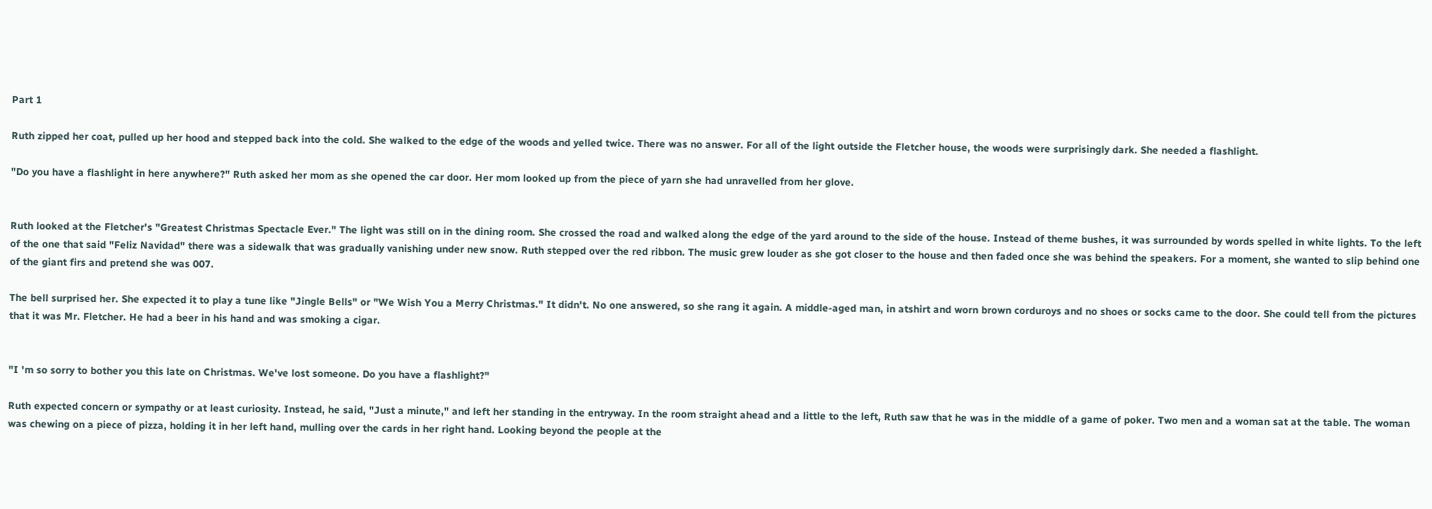Part 1

Ruth zipped her coat, pulled up her hood and stepped back into the cold. She walked to the edge of the woods and yelled twice. There was no answer. For all of the light outside the Fletcher house, the woods were surprisingly dark. She needed a flashlight.

"Do you have a flashlight in here anywhere?" Ruth asked her mom as she opened the car door. Her mom looked up from the piece of yarn she had unravelled from her glove.


Ruth looked at the Fletcher's "Greatest Christmas Spectacle Ever." The light was still on in the dining room. She crossed the road and walked along the edge of the yard around to the side of the house. Instead of theme bushes, it was surrounded by words spelled in white lights. To the left of the one that said "Feliz Navidad" there was a sidewalk that was gradually vanishing under new snow. Ruth stepped over the red ribbon. The music grew louder as she got closer to the house and then faded once she was behind the speakers. For a moment, she wanted to slip behind one of the giant firs and pretend she was 007.

The bell surprised her. She expected it to play a tune like "Jingle Bells" or "We Wish You a Merry Christmas." It didn't. No one answered, so she rang it again. A middle-aged man, in atshirt and worn brown corduroys and no shoes or socks came to the door. She could tell from the pictures that it was Mr. Fletcher. He had a beer in his hand and was smoking a cigar.


"I 'm so sorry to bother you this late on Christmas. We've lost someone. Do you have a flashlight?"

Ruth expected concern or sympathy or at least curiosity. Instead, he said, "Just a minute," and left her standing in the entryway. In the room straight ahead and a little to the left, Ruth saw that he was in the middle of a game of poker. Two men and a woman sat at the table. The woman was chewing on a piece of pizza, holding it in her left hand, mulling over the cards in her right hand. Looking beyond the people at the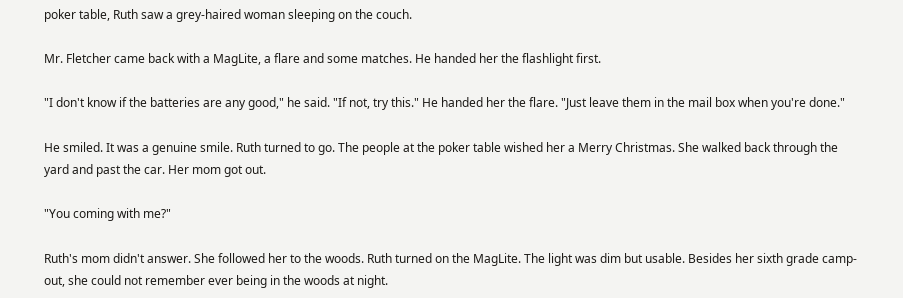poker table, Ruth saw a grey-haired woman sleeping on the couch.

Mr. Fletcher came back with a MagLite, a flare and some matches. He handed her the flashlight first.

"I don't know if the batteries are any good," he said. "If not, try this." He handed her the flare. "Just leave them in the mail box when you're done."

He smiled. It was a genuine smile. Ruth turned to go. The people at the poker table wished her a Merry Christmas. She walked back through the yard and past the car. Her mom got out.

"You coming with me?"

Ruth's mom didn't answer. She followed her to the woods. Ruth turned on the MagLite. The light was dim but usable. Besides her sixth grade camp-out, she could not remember ever being in the woods at night.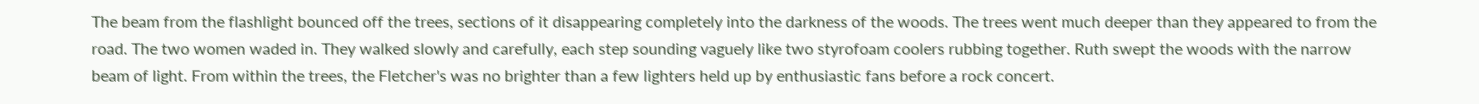The beam from the flashlight bounced off the trees, sections of it disappearing completely into the darkness of the woods. The trees went much deeper than they appeared to from the road. The two women waded in. They walked slowly and carefully, each step sounding vaguely like two styrofoam coolers rubbing together. Ruth swept the woods with the narrow beam of light. From within the trees, the Fletcher's was no brighter than a few lighters held up by enthusiastic fans before a rock concert.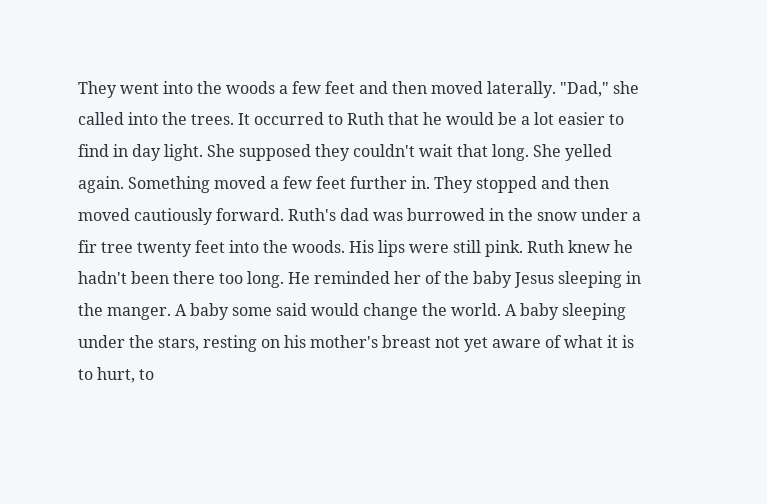They went into the woods a few feet and then moved laterally. "Dad," she called into the trees. It occurred to Ruth that he would be a lot easier to find in day light. She supposed they couldn't wait that long. She yelled again. Something moved a few feet further in. They stopped and then moved cautiously forward. Ruth's dad was burrowed in the snow under a fir tree twenty feet into the woods. His lips were still pink. Ruth knew he hadn't been there too long. He reminded her of the baby Jesus sleeping in the manger. A baby some said would change the world. A baby sleeping under the stars, resting on his mother's breast not yet aware of what it is to hurt, to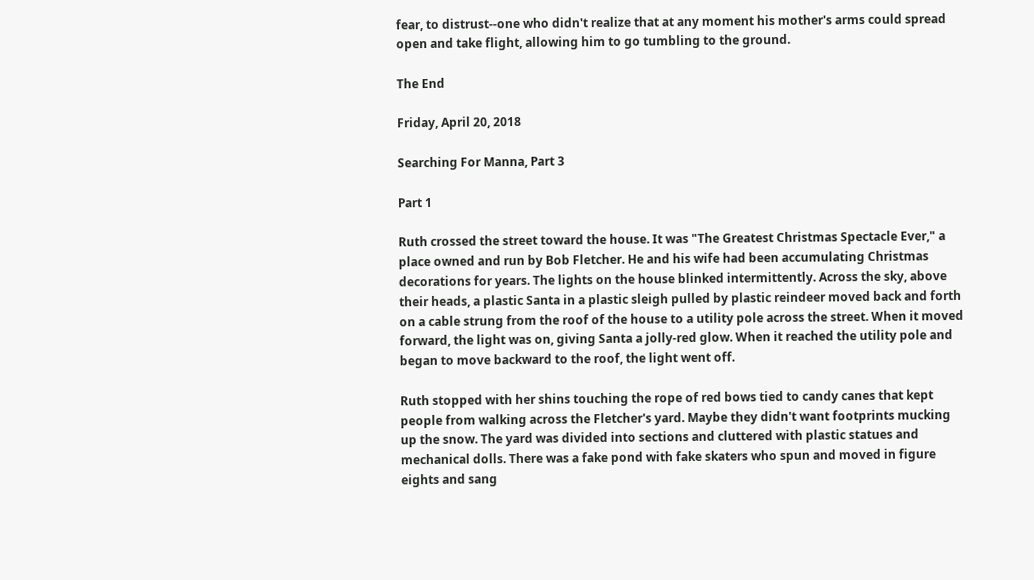fear, to distrust--one who didn't realize that at any moment his mother's arms could spread open and take flight, allowing him to go tumbling to the ground.

The End

Friday, April 20, 2018

Searching For Manna, Part 3

Part 1

Ruth crossed the street toward the house. It was "The Greatest Christmas Spectacle Ever," a place owned and run by Bob Fletcher. He and his wife had been accumulating Christmas decorations for years. The lights on the house blinked intermittently. Across the sky, above their heads, a plastic Santa in a plastic sleigh pulled by plastic reindeer moved back and forth on a cable strung from the roof of the house to a utility pole across the street. When it moved forward, the light was on, giving Santa a jolly-red glow. When it reached the utility pole and began to move backward to the roof, the light went off.

Ruth stopped with her shins touching the rope of red bows tied to candy canes that kept people from walking across the Fletcher's yard. Maybe they didn't want footprints mucking up the snow. The yard was divided into sections and cluttered with plastic statues and mechanical dolls. There was a fake pond with fake skaters who spun and moved in figure eights and sang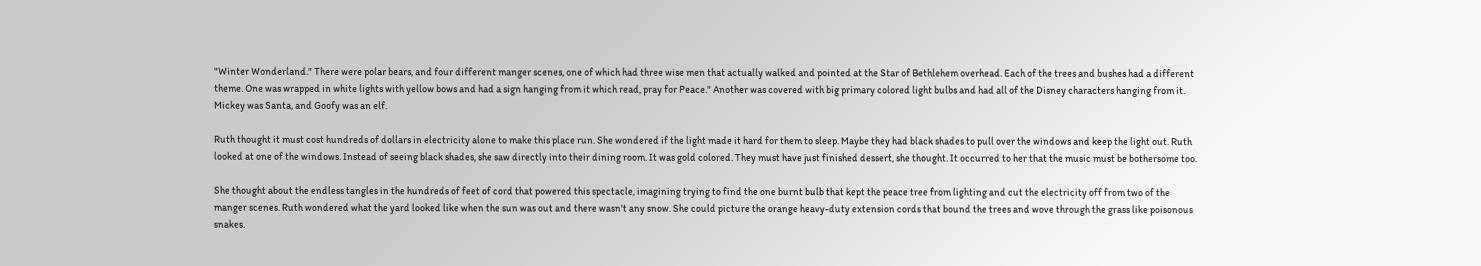"Winter Wonderland." There were polar bears, and four different manger scenes, one of which had three wise men that actually walked and pointed at the Star of Bethlehem overhead. Each of the trees and bushes had a different theme. One was wrapped in white lights with yellow bows and had a sign hanging from it which read, pray for Peace." Another was covered with big primary colored light bulbs and had all of the Disney characters hanging from it. Mickey was Santa, and Goofy was an elf.

Ruth thought it must cost hundreds of dollars in electricity alone to make this place run. She wondered if the light made it hard for them to sleep. Maybe they had black shades to pull over the windows and keep the light out. Ruth looked at one of the windows. Instead of seeing black shades, she saw directly into their dining room. It was gold colored. They must have just finished dessert, she thought. It occurred to her that the music must be bothersome too.

She thought about the endless tangles in the hundreds of feet of cord that powered this spectacle, imagining trying to find the one burnt bulb that kept the peace tree from lighting and cut the electricity off from two of the manger scenes. Ruth wondered what the yard looked like when the sun was out and there wasn't any snow. She could picture the orange heavy-duty extension cords that bound the trees and wove through the grass like poisonous snakes.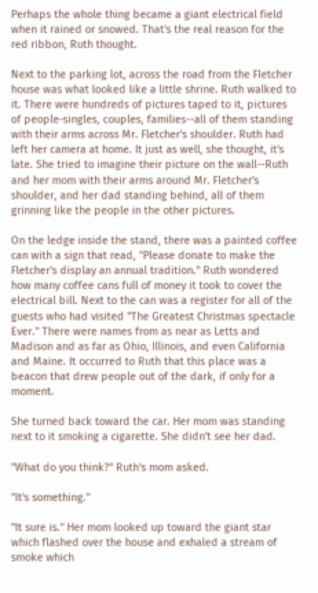Perhaps the whole thing became a giant electrical field when it rained or snowed. That's the real reason for the red ribbon, Ruth thought.

Next to the parking lot, across the road from the Fletcher house was what looked like a little shrine. Ruth walked to it. There were hundreds of pictures taped to it, pictures of people-singles, couples, families--all of them standing with their arms across Mr. Fletcher's shoulder. Ruth had left her camera at home. It just as well, she thought, it's late. She tried to imagine their picture on the wall--Ruth and her mom with their arms around Mr. Fletcher's shoulder, and her dad standing behind, all of them grinning like the people in the other pictures.

On the ledge inside the stand, there was a painted coffee can with a sign that read, "Please donate to make the Fletcher's display an annual tradition." Ruth wondered how many coffee cans full of money it took to cover the electrical bill. Next to the can was a register for all of the guests who had visited "The Greatest Christmas spectacle Ever." There were names from as near as Letts and Madison and as far as Ohio, Illinois, and even California and Maine. It occurred to Ruth that this place was a beacon that drew people out of the dark, if only for a moment.

She turned back toward the car. Her mom was standing next to it smoking a cigarette. She didn't see her dad.

"What do you think?" Ruth's mom asked.

"It's something."

"It sure is." Her mom looked up toward the giant star which flashed over the house and exhaled a stream of smoke which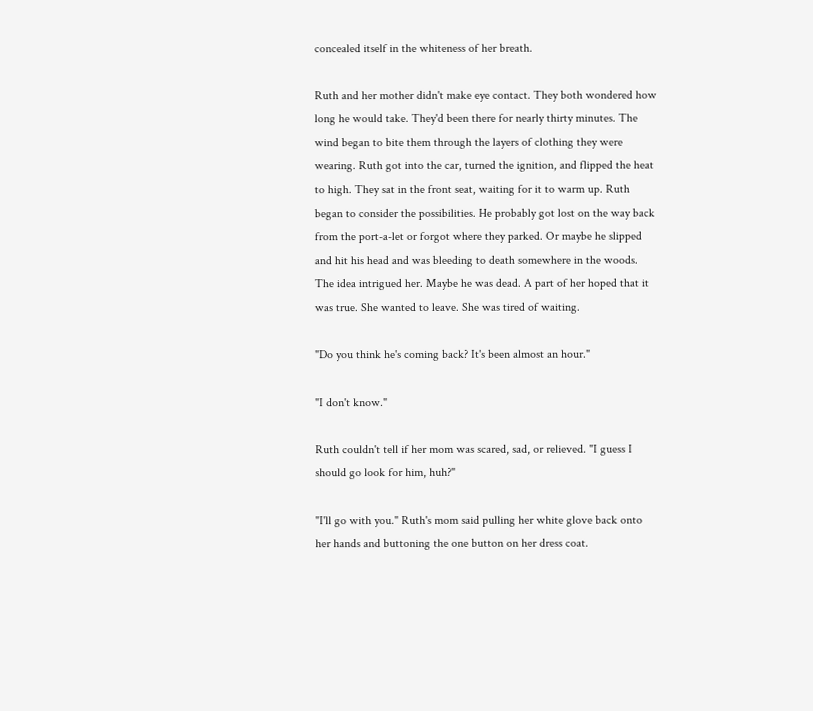concealed itself in the whiteness of her breath.

Ruth and her mother didn't make eye contact. They both wondered how long he would take. They'd been there for nearly thirty minutes. The wind began to bite them through the layers of clothing they were wearing. Ruth got into the car, turned the ignition, and flipped the heat to high. They sat in the front seat, waiting for it to warm up. Ruth began to consider the possibilities. He probably got lost on the way back from the port-a-let or forgot where they parked. Or maybe he slipped and hit his head and was bleeding to death somewhere in the woods. The idea intrigued her. Maybe he was dead. A part of her hoped that it was true. She wanted to leave. She was tired of waiting.

"Do you think he's coming back? It's been almost an hour."

"I don't know."

Ruth couldn't tell if her mom was scared, sad, or relieved. "I guess I should go look for him, huh?"

"I'll go with you." Ruth's mom said pulling her white glove back onto her hands and buttoning the one button on her dress coat.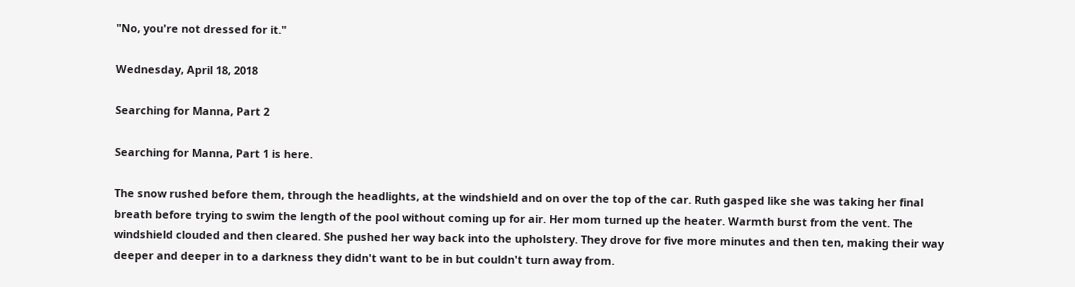"No, you're not dressed for it."

Wednesday, April 18, 2018

Searching for Manna, Part 2

Searching for Manna, Part 1 is here.

The snow rushed before them, through the headlights, at the windshield and on over the top of the car. Ruth gasped like she was taking her final breath before trying to swim the length of the pool without coming up for air. Her mom turned up the heater. Warmth burst from the vent. The windshield clouded and then cleared. She pushed her way back into the upholstery. They drove for five more minutes and then ten, making their way deeper and deeper in to a darkness they didn't want to be in but couldn't turn away from.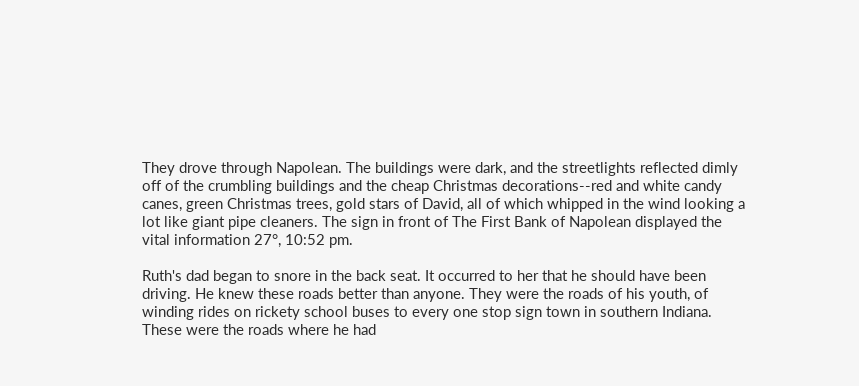They drove through Napolean. The buildings were dark, and the streetlights reflected dimly off of the crumbling buildings and the cheap Christmas decorations--red and white candy canes, green Christmas trees, gold stars of David, all of which whipped in the wind looking a lot like giant pipe cleaners. The sign in front of The First Bank of Napolean displayed the vital information 27°, 10:52 pm.

Ruth's dad began to snore in the back seat. It occurred to her that he should have been driving. He knew these roads better than anyone. They were the roads of his youth, of winding rides on rickety school buses to every one stop sign town in southern Indiana. These were the roads where he had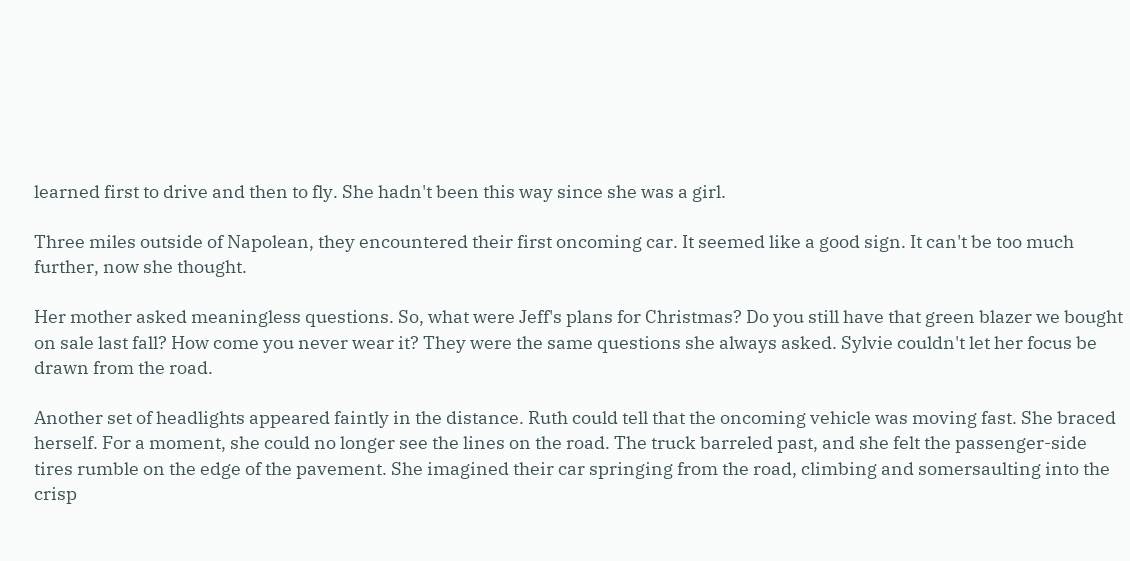learned first to drive and then to fly. She hadn't been this way since she was a girl.

Three miles outside of Napolean, they encountered their first oncoming car. It seemed like a good sign. It can't be too much further, now she thought.

Her mother asked meaningless questions. So, what were Jeff's plans for Christmas? Do you still have that green blazer we bought on sale last fall? How come you never wear it? They were the same questions she always asked. Sylvie couldn't let her focus be drawn from the road.

Another set of headlights appeared faintly in the distance. Ruth could tell that the oncoming vehicle was moving fast. She braced herself. For a moment, she could no longer see the lines on the road. The truck barreled past, and she felt the passenger-side tires rumble on the edge of the pavement. She imagined their car springing from the road, climbing and somersaulting into the crisp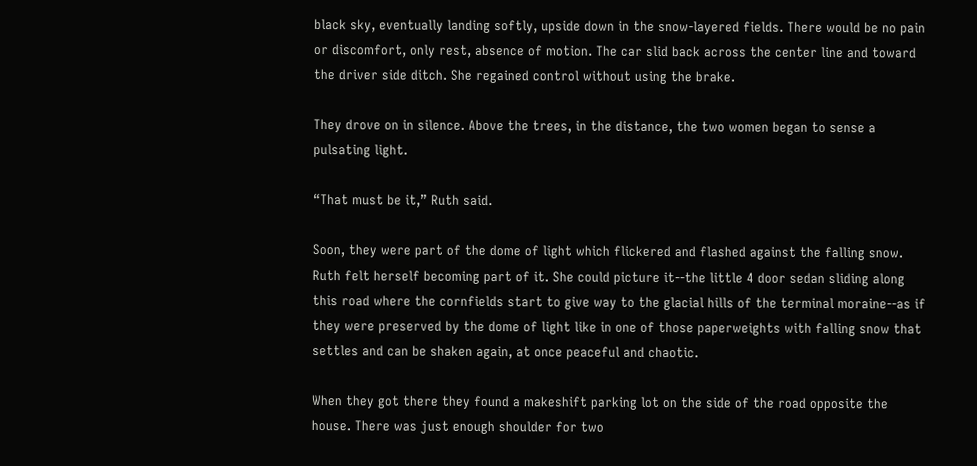black sky, eventually landing softly, upside down in the snow-layered fields. There would be no pain or discomfort, only rest, absence of motion. The car slid back across the center line and toward the driver side ditch. She regained control without using the brake.

They drove on in silence. Above the trees, in the distance, the two women began to sense a pulsating light.

“That must be it,” Ruth said.

Soon, they were part of the dome of light which flickered and flashed against the falling snow. Ruth felt herself becoming part of it. She could picture it--the little 4 door sedan sliding along this road where the cornfields start to give way to the glacial hills of the terminal moraine--as if they were preserved by the dome of light like in one of those paperweights with falling snow that settles and can be shaken again, at once peaceful and chaotic.

When they got there they found a makeshift parking lot on the side of the road opposite the house. There was just enough shoulder for two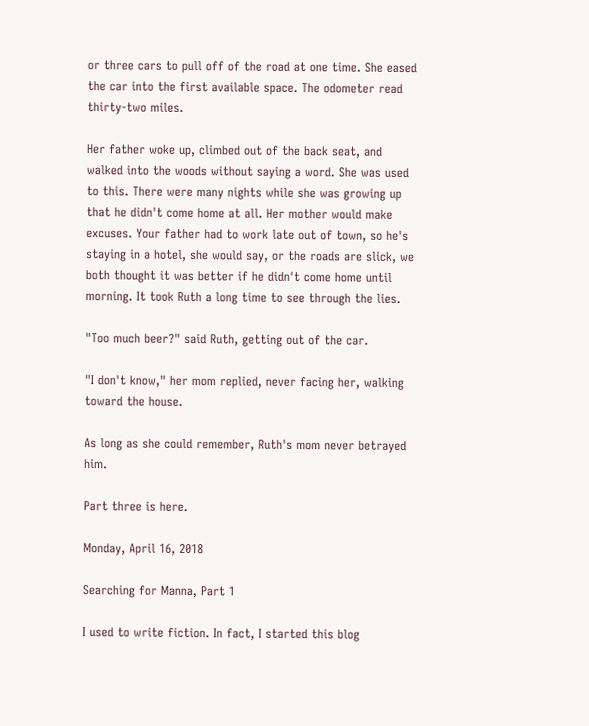or three cars to pull off of the road at one time. She eased the car into the first available space. The odometer read thirty-two miles.

Her father woke up, climbed out of the back seat, and walked into the woods without saying a word. She was used to this. There were many nights while she was growing up that he didn't come home at all. Her mother would make excuses. Your father had to work late out of town, so he's staying in a hotel, she would say, or the roads are slick, we both thought it was better if he didn't come home until morning. It took Ruth a long time to see through the lies.

"Too much beer?" said Ruth, getting out of the car.

"I don't know," her mom replied, never facing her, walking toward the house.

As long as she could remember, Ruth's mom never betrayed him.

Part three is here.

Monday, April 16, 2018

Searching for Manna, Part 1

I used to write fiction. In fact, I started this blog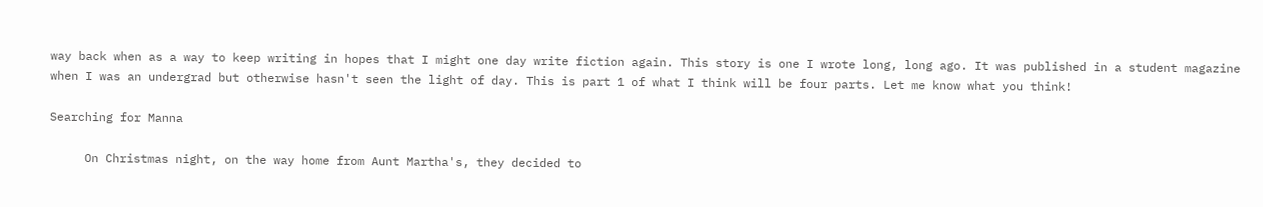way back when as a way to keep writing in hopes that I might one day write fiction again. This story is one I wrote long, long ago. It was published in a student magazine when I was an undergrad but otherwise hasn't seen the light of day. This is part 1 of what I think will be four parts. Let me know what you think!

Searching for Manna

     On Christmas night, on the way home from Aunt Martha's, they decided to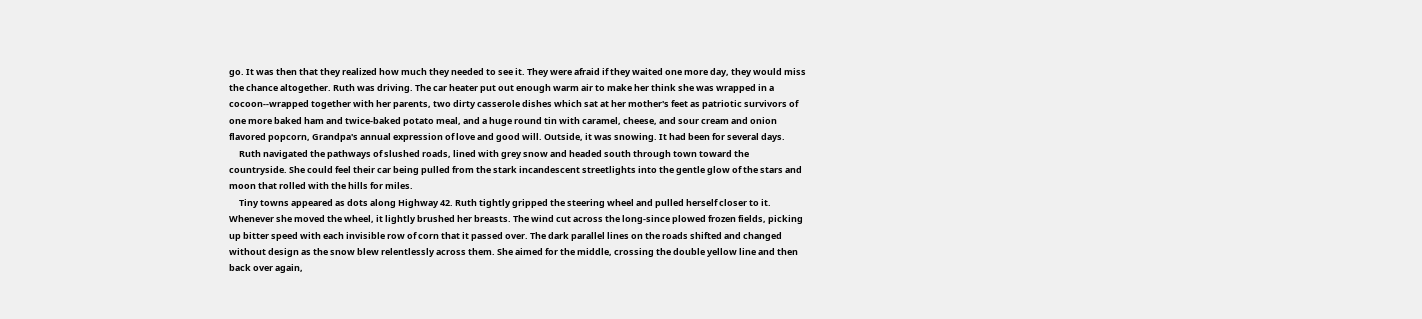go. It was then that they realized how much they needed to see it. They were afraid if they waited one more day, they would miss the chance altogether. Ruth was driving. The car heater put out enough warm air to make her think she was wrapped in a cocoon--wrapped together with her parents, two dirty casserole dishes which sat at her mother's feet as patriotic survivors of one more baked ham and twice-baked potato meal, and a huge round tin with caramel, cheese, and sour cream and onion flavored popcorn, Grandpa's annual expression of love and good will. Outside, it was snowing. It had been for several days.
     Ruth navigated the pathways of slushed roads, lined with grey snow and headed south through town toward the countryside. She could feel their car being pulled from the stark incandescent streetlights into the gentle glow of the stars and moon that rolled with the hills for miles.
     Tiny towns appeared as dots along Highway 42. Ruth tightly gripped the steering wheel and pulled herself closer to it. Whenever she moved the wheel, it lightly brushed her breasts. The wind cut across the long-since plowed frozen fields, picking up bitter speed with each invisible row of corn that it passed over. The dark parallel lines on the roads shifted and changed without design as the snow blew relentlessly across them. She aimed for the middle, crossing the double yellow line and then back over again,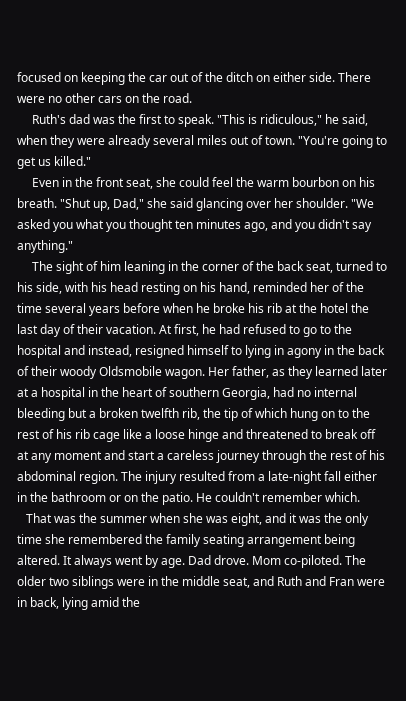focused on keeping the car out of the ditch on either side. There were no other cars on the road.
     Ruth's dad was the first to speak. "This is ridiculous," he said, when they were already several miles out of town. "You're going to get us killed."
     Even in the front seat, she could feel the warm bourbon on his breath. "Shut up, Dad," she said glancing over her shoulder. "We asked you what you thought ten minutes ago, and you didn't say anything."
     The sight of him leaning in the corner of the back seat, turned to his side, with his head resting on his hand, reminded her of the time several years before when he broke his rib at the hotel the last day of their vacation. At first, he had refused to go to the hospital and instead, resigned himself to lying in agony in the back of their woody Oldsmobile wagon. Her father, as they learned later at a hospital in the heart of southern Georgia, had no internal bleeding but a broken twelfth rib, the tip of which hung on to the rest of his rib cage like a loose hinge and threatened to break off at any moment and start a careless journey through the rest of his abdominal region. The injury resulted from a late-night fall either in the bathroom or on the patio. He couldn't remember which.
   That was the summer when she was eight, and it was the only time she remembered the family seating arrangement being altered. It always went by age. Dad drove. Mom co-piloted. The older two siblings were in the middle seat, and Ruth and Fran were in back, lying amid the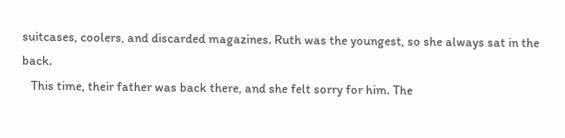suitcases, coolers, and discarded magazines. Ruth was the youngest, so she always sat in the back.
   This time, their father was back there, and she felt sorry for him. The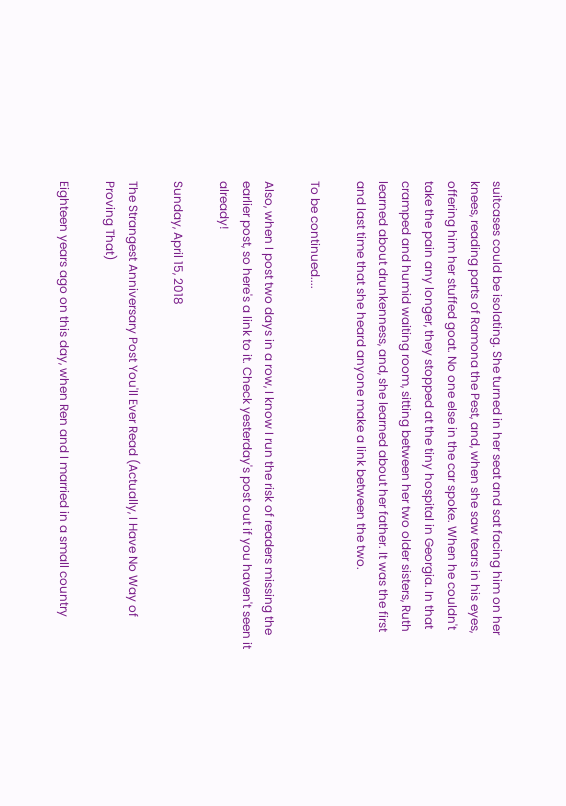suitcases could be isolating. She turned in her seat and sat facing him on her knees, reading parts of Ramona the Pest, and, when she saw tears in his eyes, offering him her stuffed goat. No one else in the car spoke. When he couldn't take the pain any longer, they stopped at the tiny hospital in Georgia. In that cramped and humid waiting room, sitting between her two older sisters, Ruth learned about drunkenness, and, she learned about her father. It was the first and last time that she heard anyone make a link between the two.

To be continued....

Also, when I post two days in a row, I know I run the risk of readers missing the earlier post, so here's a link to it. Check yesterday's post out if you haven't seen it already!

Sunday, April 15, 2018

The Strangest Anniversary Post You'll Ever Read (Actually, I Have No Way of Proving That)

Eighteen years ago on this day, when Ren and I married in a small country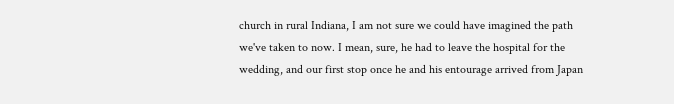church in rural Indiana, I am not sure we could have imagined the path we've taken to now. I mean, sure, he had to leave the hospital for the wedding, and our first stop once he and his entourage arrived from Japan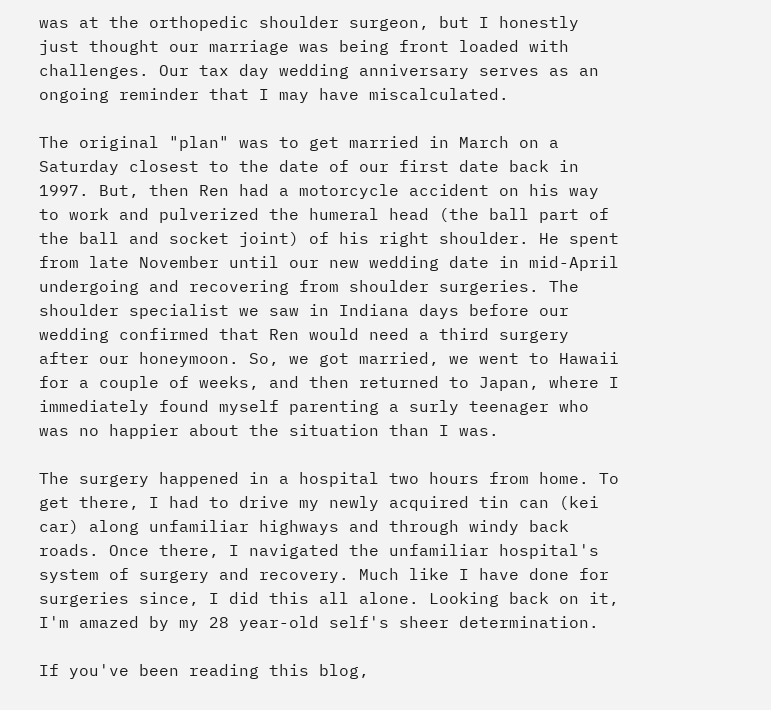was at the orthopedic shoulder surgeon, but I honestly just thought our marriage was being front loaded with challenges. Our tax day wedding anniversary serves as an ongoing reminder that I may have miscalculated.

The original "plan" was to get married in March on a Saturday closest to the date of our first date back in 1997. But, then Ren had a motorcycle accident on his way to work and pulverized the humeral head (the ball part of the ball and socket joint) of his right shoulder. He spent from late November until our new wedding date in mid-April undergoing and recovering from shoulder surgeries. The shoulder specialist we saw in Indiana days before our wedding confirmed that Ren would need a third surgery after our honeymoon. So, we got married, we went to Hawaii for a couple of weeks, and then returned to Japan, where I immediately found myself parenting a surly teenager who was no happier about the situation than I was.

The surgery happened in a hospital two hours from home. To get there, I had to drive my newly acquired tin can (kei car) along unfamiliar highways and through windy back roads. Once there, I navigated the unfamiliar hospital's system of surgery and recovery. Much like I have done for surgeries since, I did this all alone. Looking back on it, I'm amazed by my 28 year-old self's sheer determination.

If you've been reading this blog,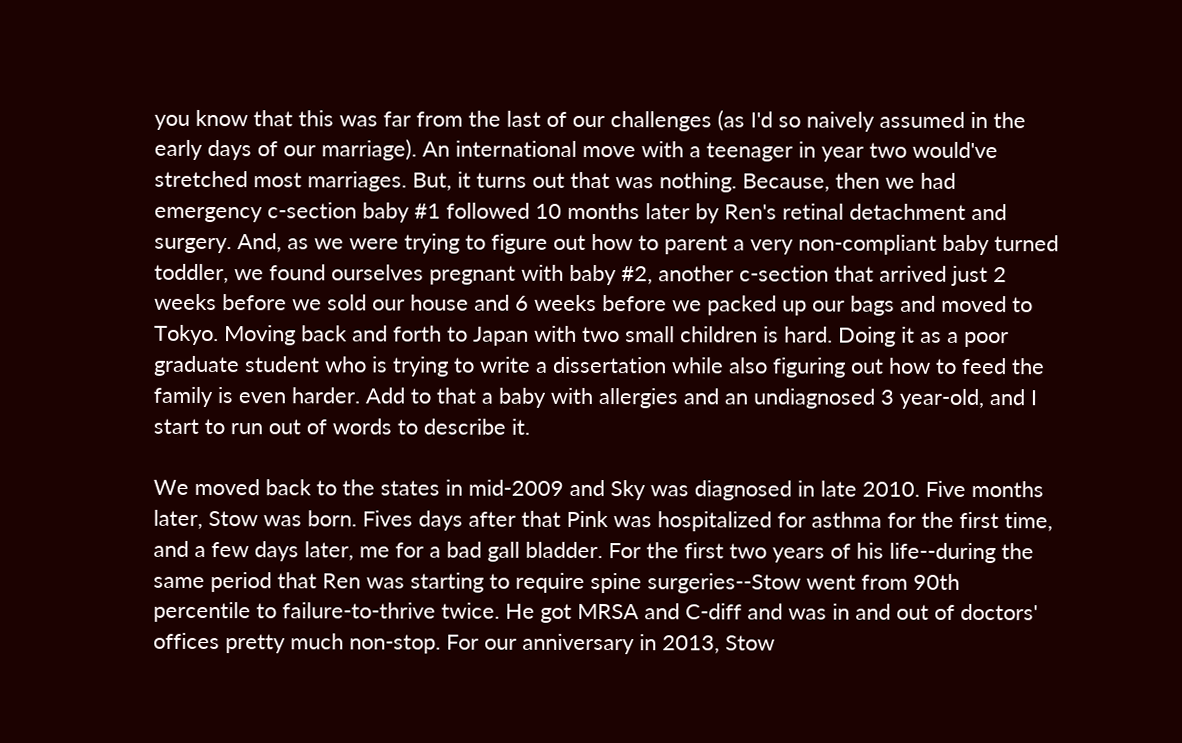you know that this was far from the last of our challenges (as I'd so naively assumed in the early days of our marriage). An international move with a teenager in year two would've stretched most marriages. But, it turns out that was nothing. Because, then we had emergency c-section baby #1 followed 10 months later by Ren's retinal detachment and surgery. And, as we were trying to figure out how to parent a very non-compliant baby turned toddler, we found ourselves pregnant with baby #2, another c-section that arrived just 2 weeks before we sold our house and 6 weeks before we packed up our bags and moved to Tokyo. Moving back and forth to Japan with two small children is hard. Doing it as a poor graduate student who is trying to write a dissertation while also figuring out how to feed the family is even harder. Add to that a baby with allergies and an undiagnosed 3 year-old, and I start to run out of words to describe it.

We moved back to the states in mid-2009 and Sky was diagnosed in late 2010. Five months later, Stow was born. Fives days after that Pink was hospitalized for asthma for the first time, and a few days later, me for a bad gall bladder. For the first two years of his life--during the same period that Ren was starting to require spine surgeries--Stow went from 90th percentile to failure-to-thrive twice. He got MRSA and C-diff and was in and out of doctors' offices pretty much non-stop. For our anniversary in 2013, Stow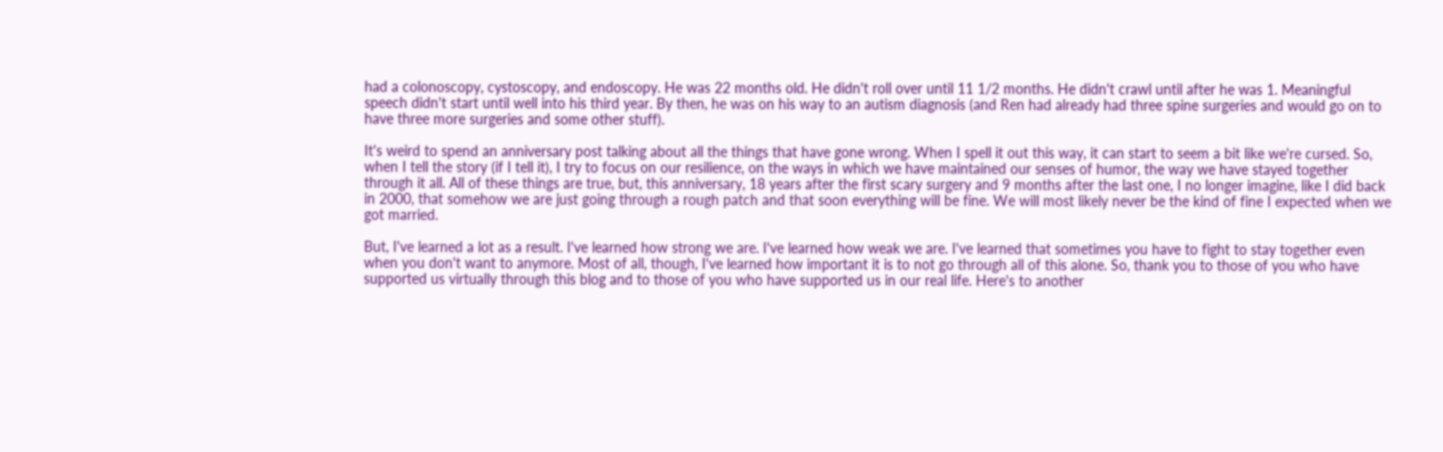had a colonoscopy, cystoscopy, and endoscopy. He was 22 months old. He didn't roll over until 11 1/2 months. He didn't crawl until after he was 1. Meaningful speech didn't start until well into his third year. By then, he was on his way to an autism diagnosis (and Ren had already had three spine surgeries and would go on to have three more surgeries and some other stuff).

It's weird to spend an anniversary post talking about all the things that have gone wrong. When I spell it out this way, it can start to seem a bit like we're cursed. So, when I tell the story (if I tell it), I try to focus on our resilience, on the ways in which we have maintained our senses of humor, the way we have stayed together through it all. All of these things are true, but, this anniversary, 18 years after the first scary surgery and 9 months after the last one, I no longer imagine, like I did back in 2000, that somehow we are just going through a rough patch and that soon everything will be fine. We will most likely never be the kind of fine I expected when we got married.

But, I've learned a lot as a result. I've learned how strong we are. I've learned how weak we are. I've learned that sometimes you have to fight to stay together even when you don't want to anymore. Most of all, though, I've learned how important it is to not go through all of this alone. So, thank you to those of you who have supported us virtually through this blog and to those of you who have supported us in our real life. Here's to another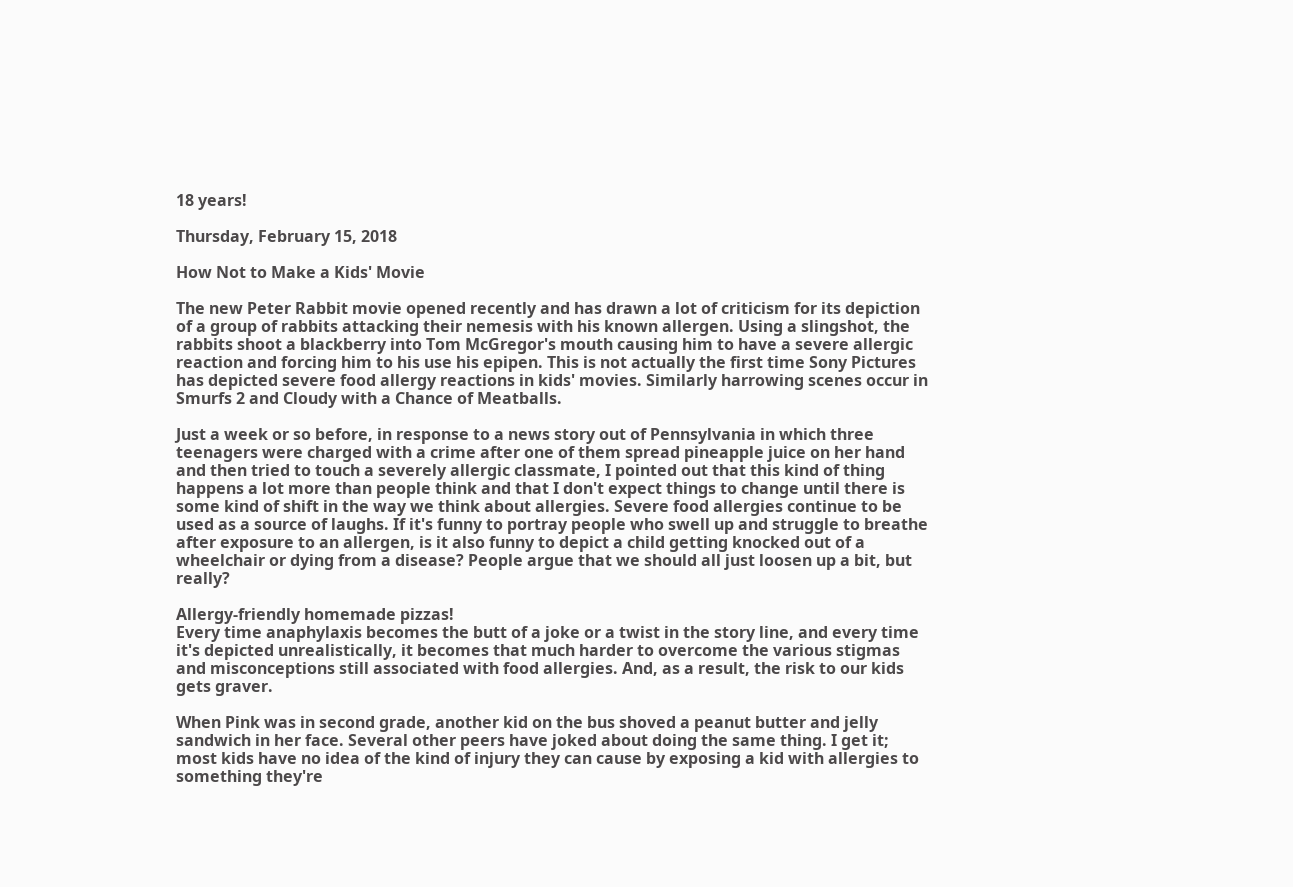18 years!

Thursday, February 15, 2018

How Not to Make a Kids' Movie

The new Peter Rabbit movie opened recently and has drawn a lot of criticism for its depiction of a group of rabbits attacking their nemesis with his known allergen. Using a slingshot, the rabbits shoot a blackberry into Tom McGregor's mouth causing him to have a severe allergic reaction and forcing him to his use his epipen. This is not actually the first time Sony Pictures has depicted severe food allergy reactions in kids' movies. Similarly harrowing scenes occur in Smurfs 2 and Cloudy with a Chance of Meatballs.

Just a week or so before, in response to a news story out of Pennsylvania in which three teenagers were charged with a crime after one of them spread pineapple juice on her hand and then tried to touch a severely allergic classmate, I pointed out that this kind of thing happens a lot more than people think and that I don't expect things to change until there is some kind of shift in the way we think about allergies. Severe food allergies continue to be used as a source of laughs. If it's funny to portray people who swell up and struggle to breathe after exposure to an allergen, is it also funny to depict a child getting knocked out of a wheelchair or dying from a disease? People argue that we should all just loosen up a bit, but really?

Allergy-friendly homemade pizzas!
Every time anaphylaxis becomes the butt of a joke or a twist in the story line, and every time it's depicted unrealistically, it becomes that much harder to overcome the various stigmas and misconceptions still associated with food allergies. And, as a result, the risk to our kids gets graver.

When Pink was in second grade, another kid on the bus shoved a peanut butter and jelly sandwich in her face. Several other peers have joked about doing the same thing. I get it; most kids have no idea of the kind of injury they can cause by exposing a kid with allergies to something they're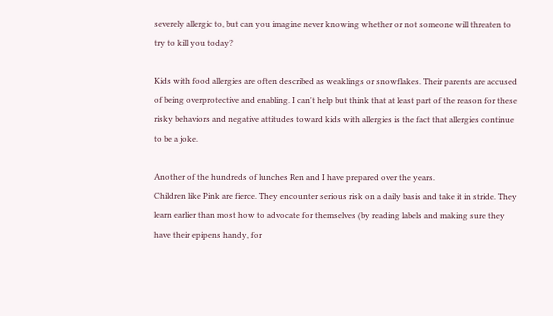severely allergic to, but can you imagine never knowing whether or not someone will threaten to try to kill you today?

Kids with food allergies are often described as weaklings or snowflakes. Their parents are accused of being overprotective and enabling. I can't help but think that at least part of the reason for these risky behaviors and negative attitudes toward kids with allergies is the fact that allergies continue to be a joke.

Another of the hundreds of lunches Ren and I have prepared over the years.
Children like Pink are fierce. They encounter serious risk on a daily basis and take it in stride. They learn earlier than most how to advocate for themselves (by reading labels and making sure they have their epipens handy, for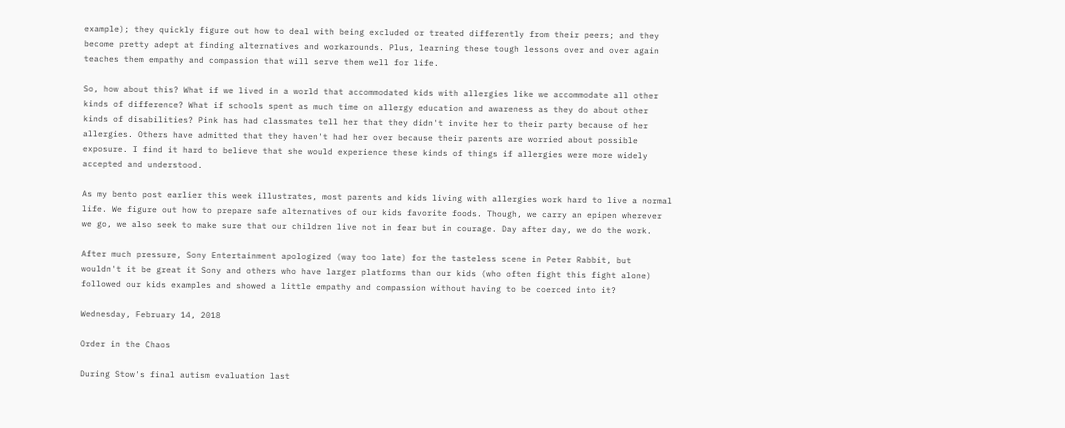example); they quickly figure out how to deal with being excluded or treated differently from their peers; and they become pretty adept at finding alternatives and workarounds. Plus, learning these tough lessons over and over again teaches them empathy and compassion that will serve them well for life.

So, how about this? What if we lived in a world that accommodated kids with allergies like we accommodate all other kinds of difference? What if schools spent as much time on allergy education and awareness as they do about other kinds of disabilities? Pink has had classmates tell her that they didn't invite her to their party because of her allergies. Others have admitted that they haven't had her over because their parents are worried about possible exposure. I find it hard to believe that she would experience these kinds of things if allergies were more widely accepted and understood.

As my bento post earlier this week illustrates, most parents and kids living with allergies work hard to live a normal life. We figure out how to prepare safe alternatives of our kids favorite foods. Though, we carry an epipen wherever we go, we also seek to make sure that our children live not in fear but in courage. Day after day, we do the work.

After much pressure, Sony Entertainment apologized (way too late) for the tasteless scene in Peter Rabbit, but wouldn't it be great it Sony and others who have larger platforms than our kids (who often fight this fight alone) followed our kids examples and showed a little empathy and compassion without having to be coerced into it?

Wednesday, February 14, 2018

Order in the Chaos

During Stow's final autism evaluation last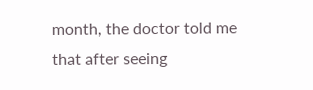month, the doctor told me that after seeing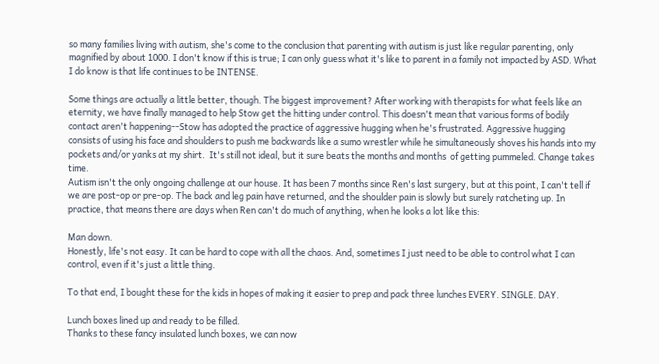so many families living with autism, she's come to the conclusion that parenting with autism is just like regular parenting, only magnified by about 1000. I don't know if this is true; I can only guess what it's like to parent in a family not impacted by ASD. What I do know is that life continues to be INTENSE.

Some things are actually a little better, though. The biggest improvement? After working with therapists for what feels like an eternity, we have finally managed to help Stow get the hitting under control. This doesn't mean that various forms of bodily contact aren't happening--Stow has adopted the practice of aggressive hugging when he's frustrated. Aggressive hugging consists of using his face and shoulders to push me backwards like a sumo wrestler while he simultaneously shoves his hands into my pockets and/or yanks at my shirt.  It's still not ideal, but it sure beats the months and months  of getting pummeled. Change takes time.
Autism isn't the only ongoing challenge at our house. It has been 7 months since Ren's last surgery, but at this point, I can't tell if we are post-op or pre-op. The back and leg pain have returned, and the shoulder pain is slowly but surely ratcheting up. In practice, that means there are days when Ren can't do much of anything, when he looks a lot like this:

Man down.
Honestly, life's not easy. It can be hard to cope with all the chaos. And, sometimes I just need to be able to control what I can control, even if it's just a little thing.

To that end, I bought these for the kids in hopes of making it easier to prep and pack three lunches EVERY. SINGLE. DAY.

Lunch boxes lined up and ready to be filled.
Thanks to these fancy insulated lunch boxes, we can now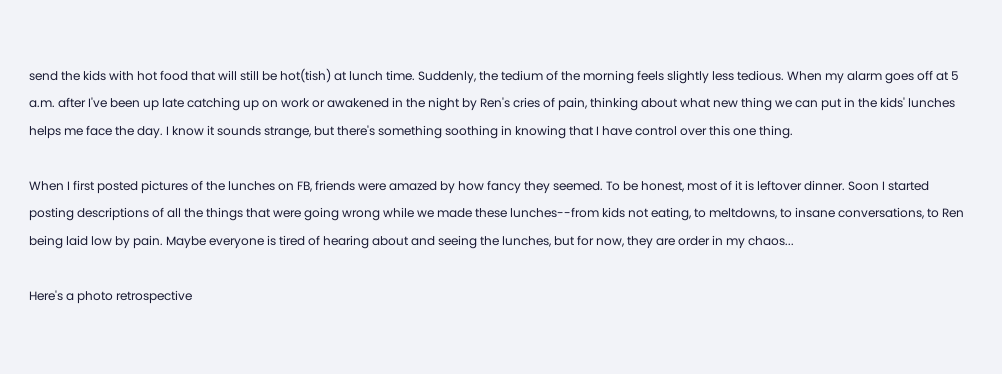send the kids with hot food that will still be hot(tish) at lunch time. Suddenly, the tedium of the morning feels slightly less tedious. When my alarm goes off at 5 a.m. after I've been up late catching up on work or awakened in the night by Ren's cries of pain, thinking about what new thing we can put in the kids' lunches helps me face the day. I know it sounds strange, but there's something soothing in knowing that I have control over this one thing.

When I first posted pictures of the lunches on FB, friends were amazed by how fancy they seemed. To be honest, most of it is leftover dinner. Soon I started posting descriptions of all the things that were going wrong while we made these lunches--from kids not eating, to meltdowns, to insane conversations, to Ren being laid low by pain. Maybe everyone is tired of hearing about and seeing the lunches, but for now, they are order in my chaos...

Here's a photo retrospective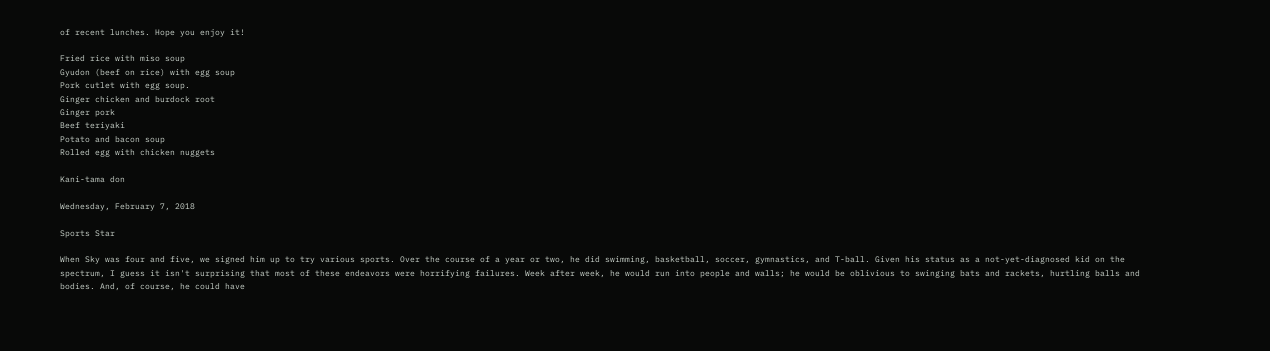of recent lunches. Hope you enjoy it!

Fried rice with miso soup
Gyudon (beef on rice) with egg soup
Pork cutlet with egg soup.
Ginger chicken and burdock root
Ginger pork
Beef teriyaki
Potato and bacon soup
Rolled egg with chicken nuggets

Kani-tama don

Wednesday, February 7, 2018

Sports Star

When Sky was four and five, we signed him up to try various sports. Over the course of a year or two, he did swimming, basketball, soccer, gymnastics, and T-ball. Given his status as a not-yet-diagnosed kid on the spectrum, I guess it isn't surprising that most of these endeavors were horrifying failures. Week after week, he would run into people and walls; he would be oblivious to swinging bats and rackets, hurtling balls and bodies. And, of course, he could have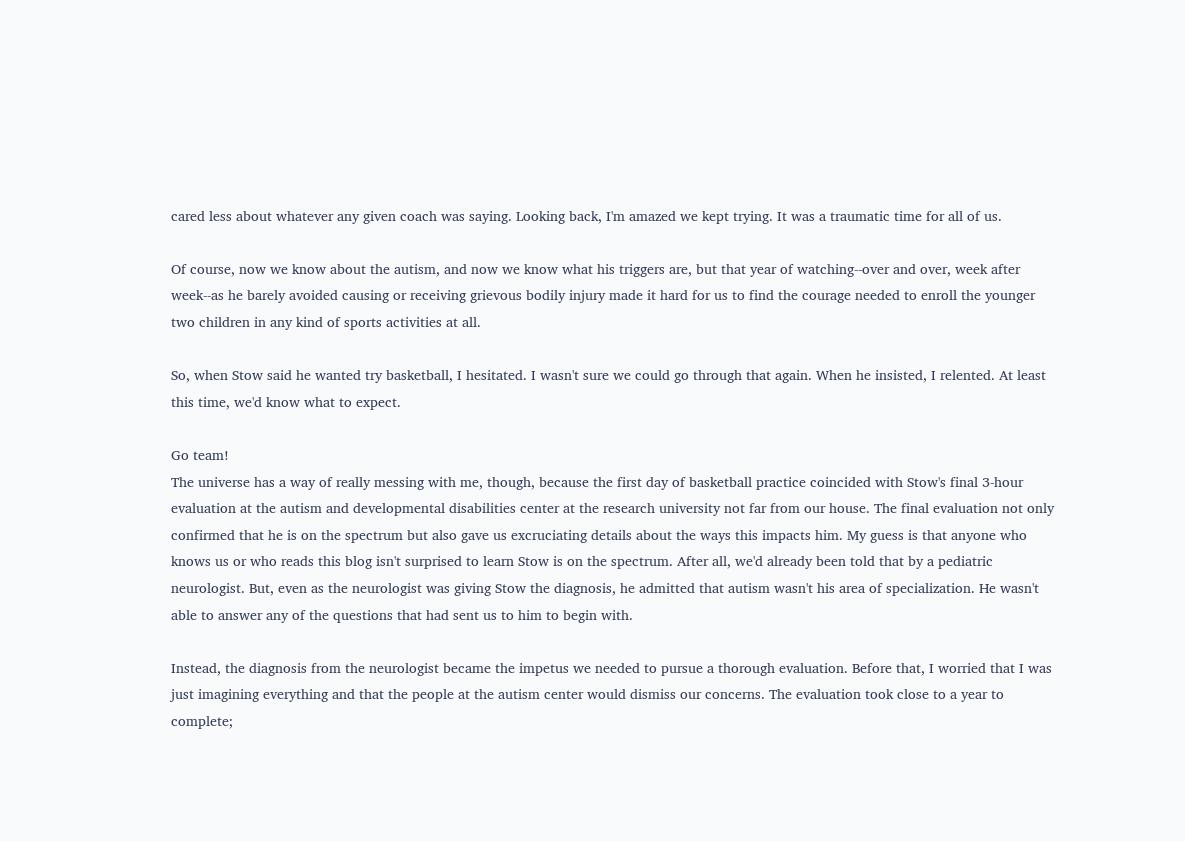cared less about whatever any given coach was saying. Looking back, I'm amazed we kept trying. It was a traumatic time for all of us.

Of course, now we know about the autism, and now we know what his triggers are, but that year of watching--over and over, week after week--as he barely avoided causing or receiving grievous bodily injury made it hard for us to find the courage needed to enroll the younger two children in any kind of sports activities at all.

So, when Stow said he wanted try basketball, I hesitated. I wasn't sure we could go through that again. When he insisted, I relented. At least this time, we'd know what to expect.

Go team!
The universe has a way of really messing with me, though, because the first day of basketball practice coincided with Stow's final 3-hour evaluation at the autism and developmental disabilities center at the research university not far from our house. The final evaluation not only confirmed that he is on the spectrum but also gave us excruciating details about the ways this impacts him. My guess is that anyone who knows us or who reads this blog isn't surprised to learn Stow is on the spectrum. After all, we'd already been told that by a pediatric neurologist. But, even as the neurologist was giving Stow the diagnosis, he admitted that autism wasn't his area of specialization. He wasn't able to answer any of the questions that had sent us to him to begin with.

Instead, the diagnosis from the neurologist became the impetus we needed to pursue a thorough evaluation. Before that, I worried that I was just imagining everything and that the people at the autism center would dismiss our concerns. The evaluation took close to a year to complete;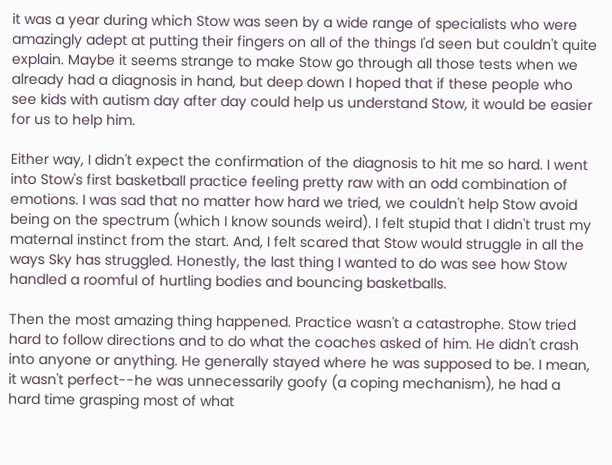it was a year during which Stow was seen by a wide range of specialists who were amazingly adept at putting their fingers on all of the things I'd seen but couldn't quite explain. Maybe it seems strange to make Stow go through all those tests when we already had a diagnosis in hand, but deep down I hoped that if these people who see kids with autism day after day could help us understand Stow, it would be easier for us to help him.

Either way, I didn't expect the confirmation of the diagnosis to hit me so hard. I went into Stow's first basketball practice feeling pretty raw with an odd combination of emotions. I was sad that no matter how hard we tried, we couldn't help Stow avoid being on the spectrum (which I know sounds weird). I felt stupid that I didn't trust my maternal instinct from the start. And, I felt scared that Stow would struggle in all the ways Sky has struggled. Honestly, the last thing I wanted to do was see how Stow handled a roomful of hurtling bodies and bouncing basketballs.

Then the most amazing thing happened. Practice wasn't a catastrophe. Stow tried hard to follow directions and to do what the coaches asked of him. He didn't crash into anyone or anything. He generally stayed where he was supposed to be. I mean, it wasn't perfect--he was unnecessarily goofy (a coping mechanism), he had a hard time grasping most of what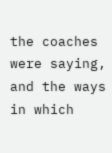the coaches were saying, and the ways in which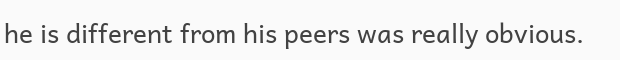he is different from his peers was really obvious.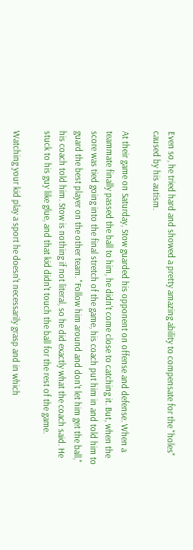Even so, he tried hard and showed a pretty amazing ability to compensate for the "holes" caused by his autism.

At their game on Saturday, Stow guarded his opponent on offense and defense. When a teammate finally passed the ball to him, he didn't come close to catching it. But, when the score was tied going into the final stretch of the game, his coach put him in and told him to guard the best player on the other team. "Follow him around and don't let him get the ball," his coach told him. Stow is nothing if not literal, so he did exactly what the coach said. He stuck to his guy like glue, and that kid didn't touch the ball for the rest of the game.

Watching your kid play a sport he doesn't necessarily grasp and in which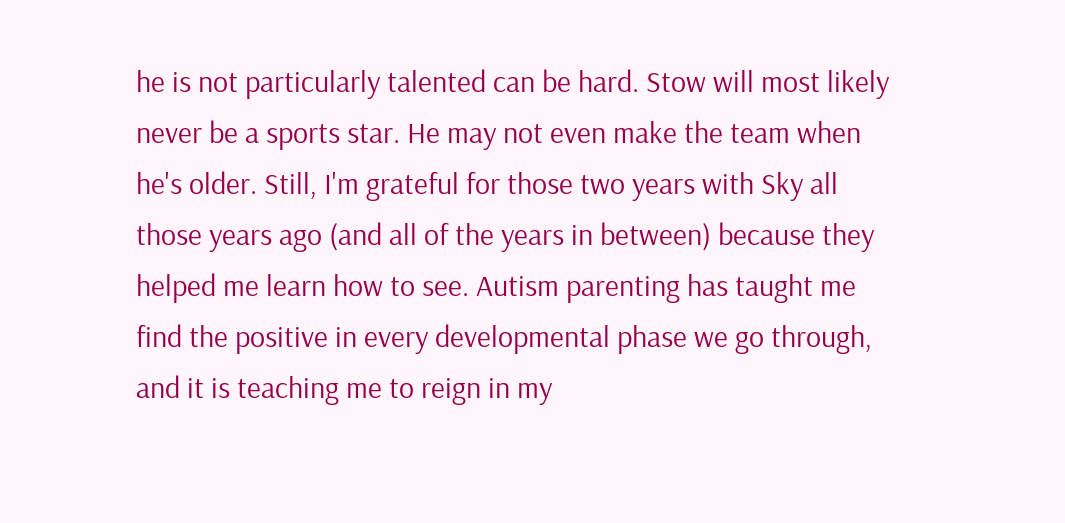he is not particularly talented can be hard. Stow will most likely never be a sports star. He may not even make the team when he's older. Still, I'm grateful for those two years with Sky all those years ago (and all of the years in between) because they helped me learn how to see. Autism parenting has taught me find the positive in every developmental phase we go through, and it is teaching me to reign in my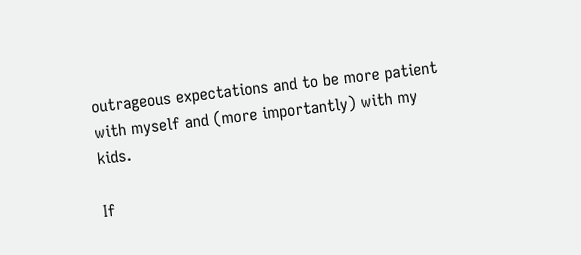outrageous expectations and to be more patient with myself and (more importantly) with my kids.

If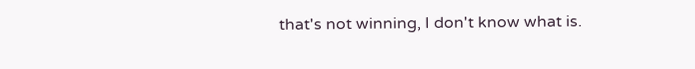that's not winning, I don't know what is.